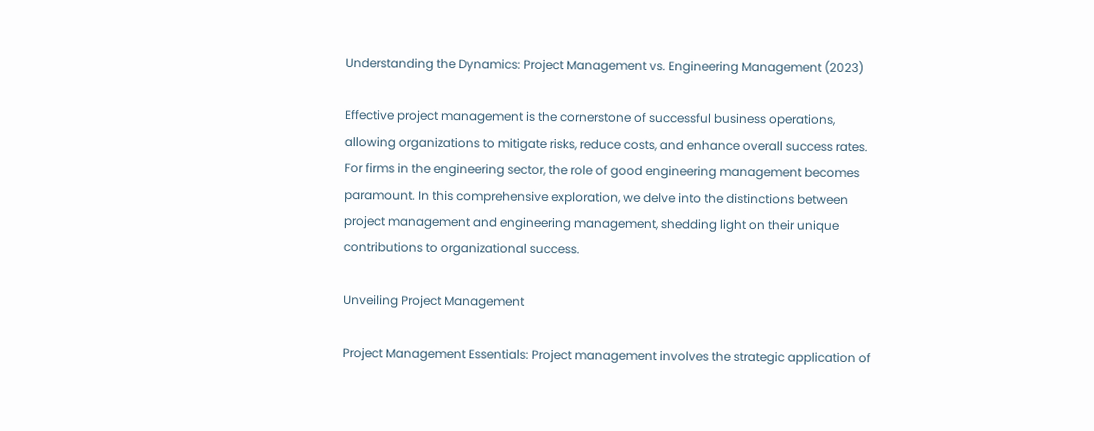Understanding the Dynamics: Project Management vs. Engineering Management (2023)

Effective project management is the cornerstone of successful business operations, allowing organizations to mitigate risks, reduce costs, and enhance overall success rates. For firms in the engineering sector, the role of good engineering management becomes paramount. In this comprehensive exploration, we delve into the distinctions between project management and engineering management, shedding light on their unique contributions to organizational success.

Unveiling Project Management

Project Management Essentials: Project management involves the strategic application of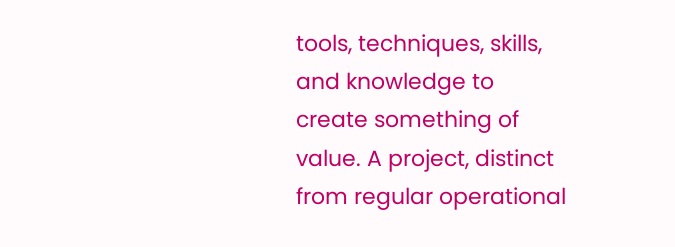tools, techniques, skills, and knowledge to create something of value. A project, distinct from regular operational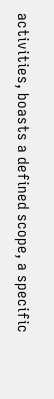activities, boasts a defined scope, a specific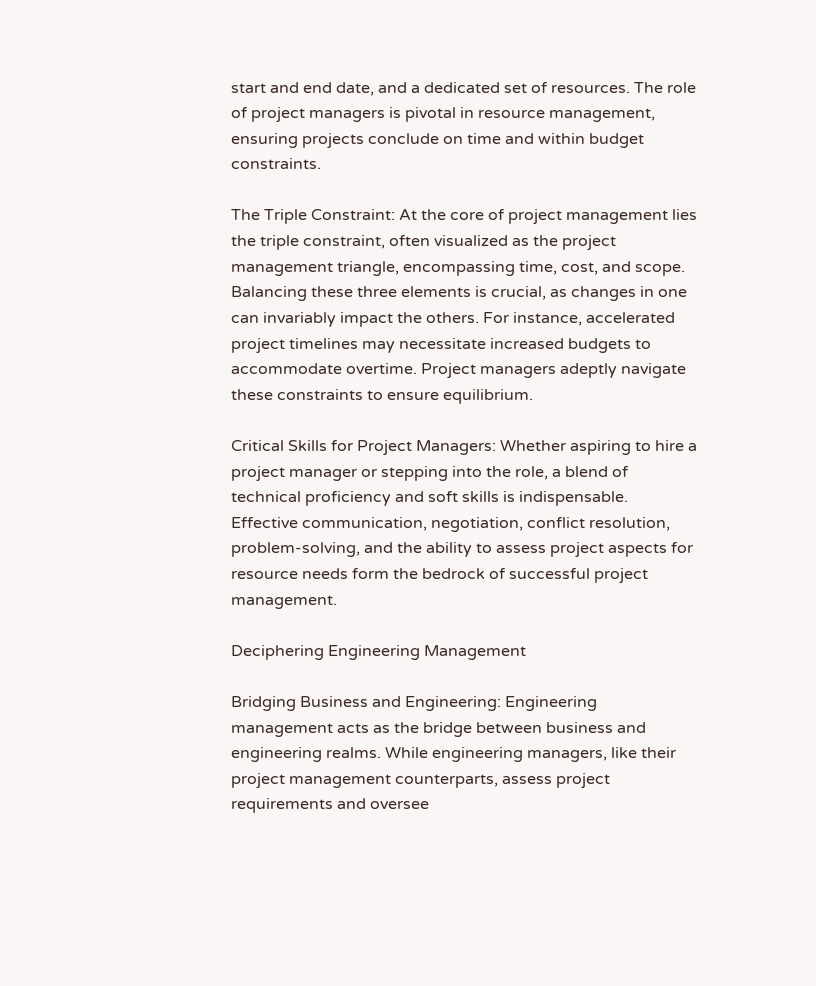start and end date, and a dedicated set of resources. The role of project managers is pivotal in resource management, ensuring projects conclude on time and within budget constraints.

The Triple Constraint: At the core of project management lies the triple constraint, often visualized as the project management triangle, encompassing time, cost, and scope. Balancing these three elements is crucial, as changes in one can invariably impact the others. For instance, accelerated project timelines may necessitate increased budgets to accommodate overtime. Project managers adeptly navigate these constraints to ensure equilibrium.

Critical Skills for Project Managers: Whether aspiring to hire a project manager or stepping into the role, a blend of technical proficiency and soft skills is indispensable. Effective communication, negotiation, conflict resolution, problem-solving, and the ability to assess project aspects for resource needs form the bedrock of successful project management.

Deciphering Engineering Management

Bridging Business and Engineering: Engineering management acts as the bridge between business and engineering realms. While engineering managers, like their project management counterparts, assess project requirements and oversee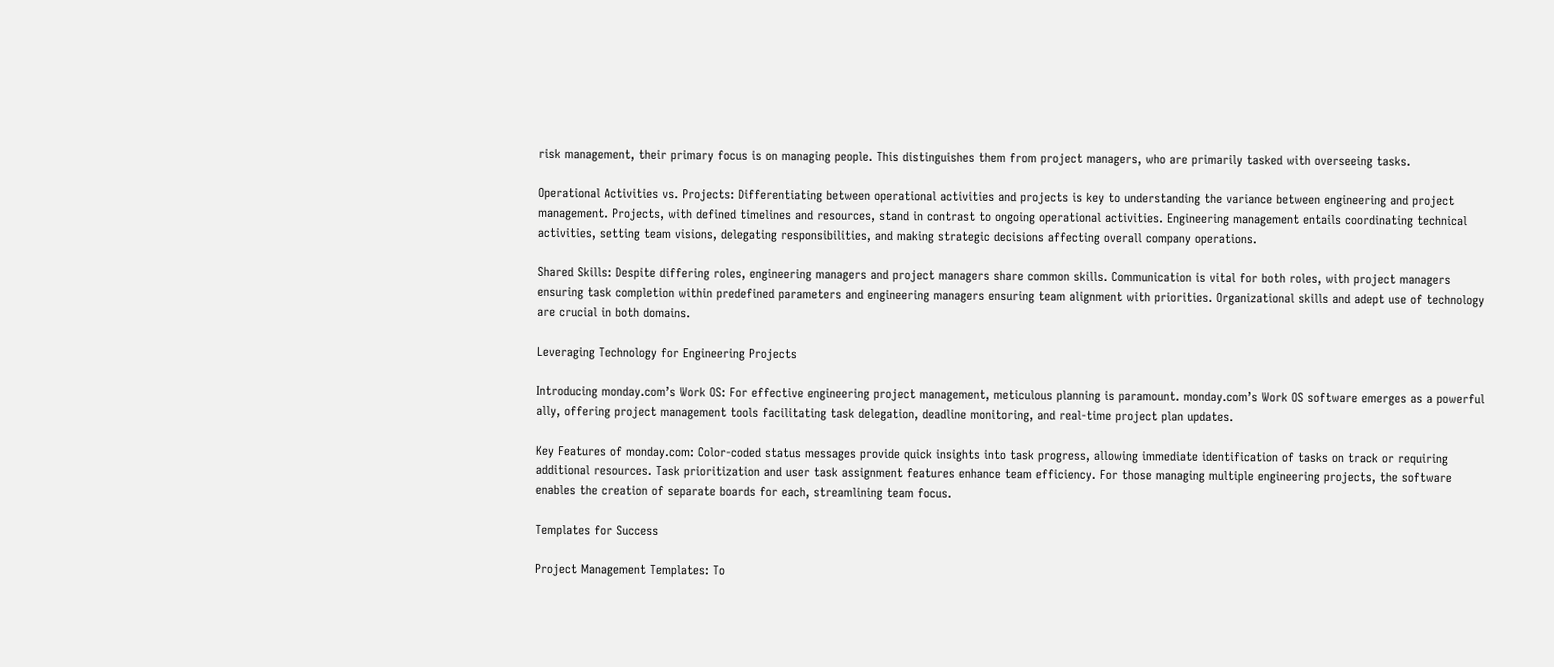risk management, their primary focus is on managing people. This distinguishes them from project managers, who are primarily tasked with overseeing tasks.

Operational Activities vs. Projects: Differentiating between operational activities and projects is key to understanding the variance between engineering and project management. Projects, with defined timelines and resources, stand in contrast to ongoing operational activities. Engineering management entails coordinating technical activities, setting team visions, delegating responsibilities, and making strategic decisions affecting overall company operations.

Shared Skills: Despite differing roles, engineering managers and project managers share common skills. Communication is vital for both roles, with project managers ensuring task completion within predefined parameters and engineering managers ensuring team alignment with priorities. Organizational skills and adept use of technology are crucial in both domains.

Leveraging Technology for Engineering Projects

Introducing monday.com’s Work OS: For effective engineering project management, meticulous planning is paramount. monday.com’s Work OS software emerges as a powerful ally, offering project management tools facilitating task delegation, deadline monitoring, and real-time project plan updates.

Key Features of monday.com: Color-coded status messages provide quick insights into task progress, allowing immediate identification of tasks on track or requiring additional resources. Task prioritization and user task assignment features enhance team efficiency. For those managing multiple engineering projects, the software enables the creation of separate boards for each, streamlining team focus.

Templates for Success

Project Management Templates: To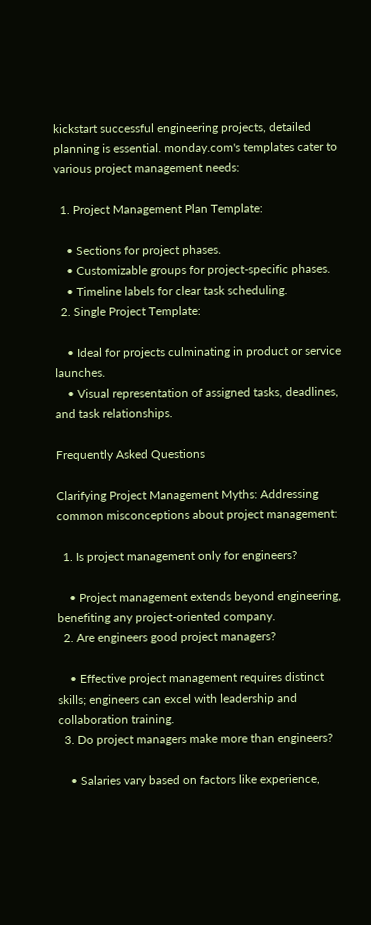kickstart successful engineering projects, detailed planning is essential. monday.com's templates cater to various project management needs:

  1. Project Management Plan Template:

    • Sections for project phases.
    • Customizable groups for project-specific phases.
    • Timeline labels for clear task scheduling.
  2. Single Project Template:

    • Ideal for projects culminating in product or service launches.
    • Visual representation of assigned tasks, deadlines, and task relationships.

Frequently Asked Questions

Clarifying Project Management Myths: Addressing common misconceptions about project management:

  1. Is project management only for engineers?

    • Project management extends beyond engineering, benefiting any project-oriented company.
  2. Are engineers good project managers?

    • Effective project management requires distinct skills; engineers can excel with leadership and collaboration training.
  3. Do project managers make more than engineers?

    • Salaries vary based on factors like experience,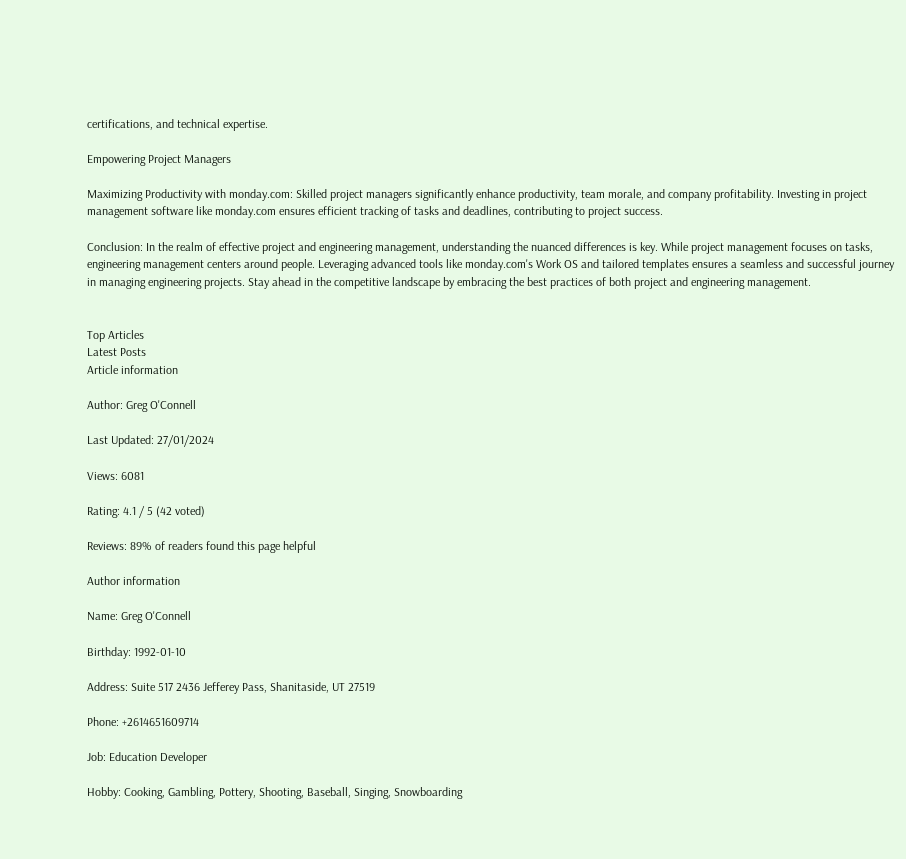certifications, and technical expertise.

Empowering Project Managers

Maximizing Productivity with monday.com: Skilled project managers significantly enhance productivity, team morale, and company profitability. Investing in project management software like monday.com ensures efficient tracking of tasks and deadlines, contributing to project success.

Conclusion: In the realm of effective project and engineering management, understanding the nuanced differences is key. While project management focuses on tasks, engineering management centers around people. Leveraging advanced tools like monday.com's Work OS and tailored templates ensures a seamless and successful journey in managing engineering projects. Stay ahead in the competitive landscape by embracing the best practices of both project and engineering management.


Top Articles
Latest Posts
Article information

Author: Greg O'Connell

Last Updated: 27/01/2024

Views: 6081

Rating: 4.1 / 5 (42 voted)

Reviews: 89% of readers found this page helpful

Author information

Name: Greg O'Connell

Birthday: 1992-01-10

Address: Suite 517 2436 Jefferey Pass, Shanitaside, UT 27519

Phone: +2614651609714

Job: Education Developer

Hobby: Cooking, Gambling, Pottery, Shooting, Baseball, Singing, Snowboarding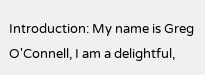Introduction: My name is Greg O'Connell, I am a delightful,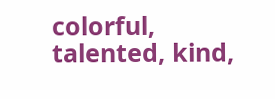colorful, talented, kind,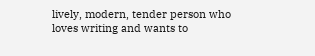lively, modern, tender person who loves writing and wants to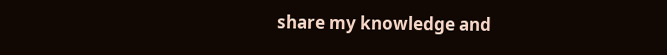share my knowledge and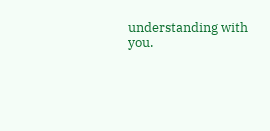understanding with you.